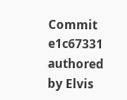Commit e1c67331 authored by Elvis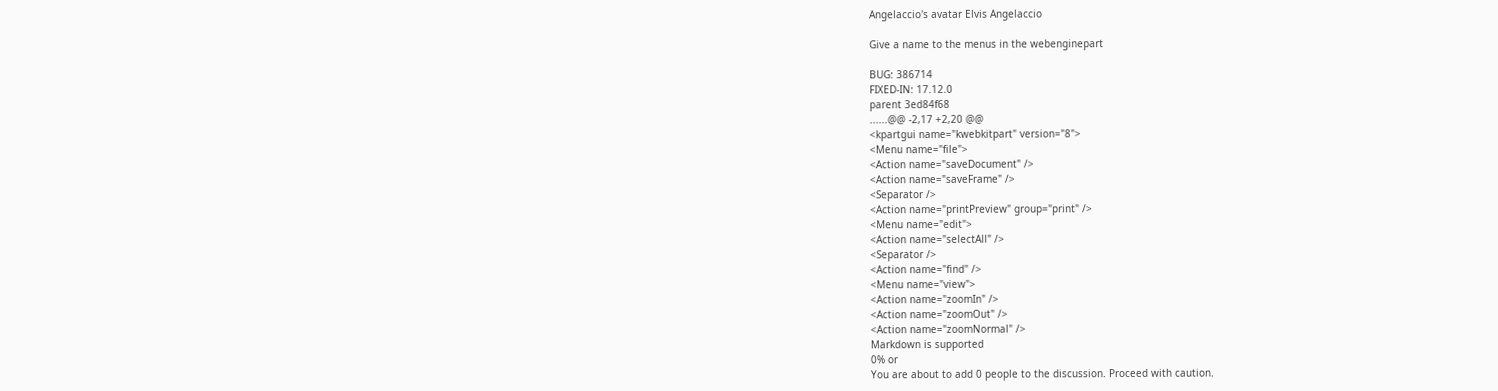Angelaccio's avatar Elvis Angelaccio

Give a name to the menus in the webenginepart

BUG: 386714
FIXED-IN: 17.12.0
parent 3ed84f68
......@@ -2,17 +2,20 @@
<kpartgui name="kwebkitpart" version="8">
<Menu name="file">
<Action name="saveDocument" />
<Action name="saveFrame" />
<Separator />
<Action name="printPreview" group="print" />
<Menu name="edit">
<Action name="selectAll" />
<Separator />
<Action name="find" />
<Menu name="view">
<Action name="zoomIn" />
<Action name="zoomOut" />
<Action name="zoomNormal" />
Markdown is supported
0% or
You are about to add 0 people to the discussion. Proceed with caution.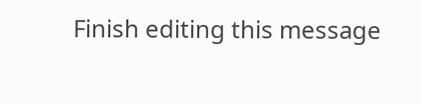Finish editing this message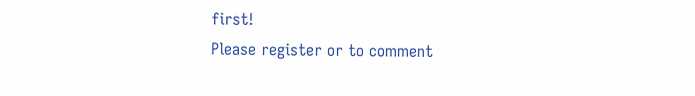first!
Please register or to comment